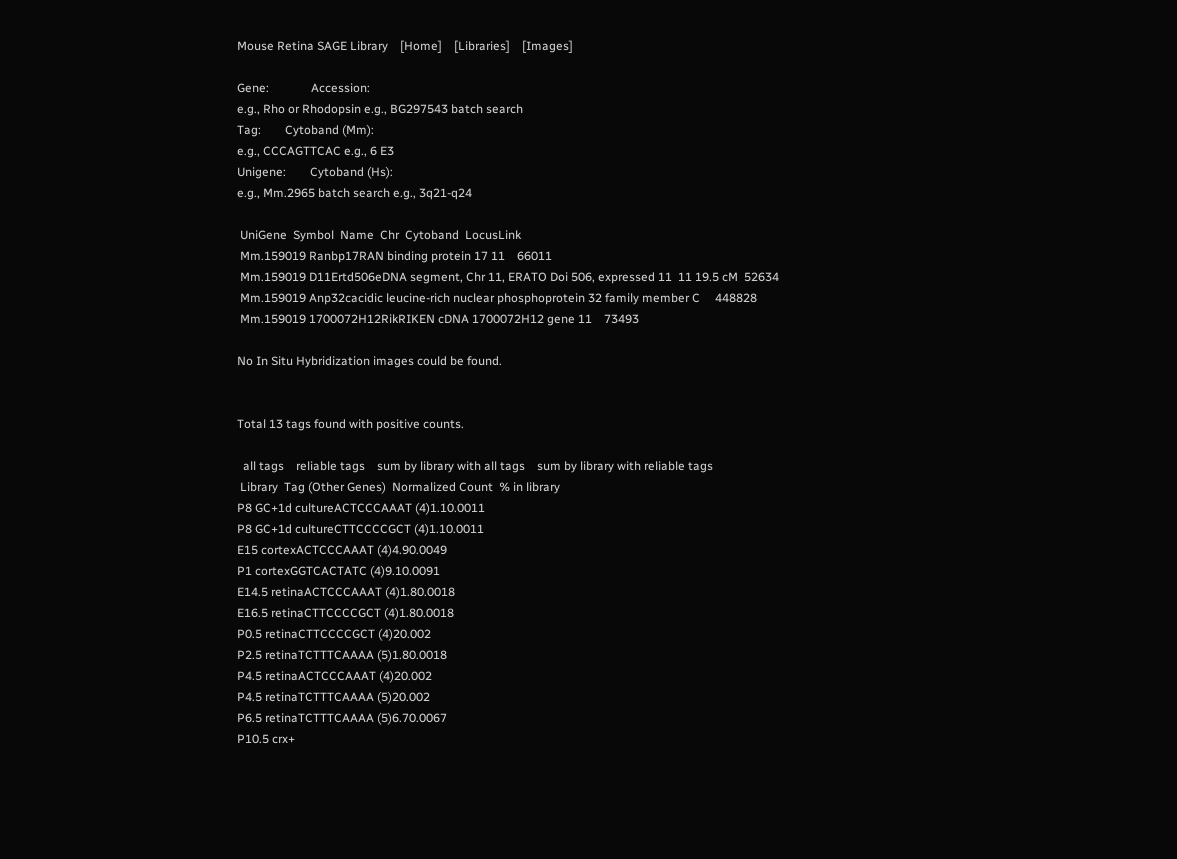Mouse Retina SAGE Library    [Home]    [Libraries]    [Images]

Gene:              Accession:
e.g., Rho or Rhodopsin e.g., BG297543 batch search
Tag:        Cytoband (Mm):
e.g., CCCAGTTCAC e.g., 6 E3
Unigene:        Cytoband (Hs):
e.g., Mm.2965 batch search e.g., 3q21-q24

 UniGene  Symbol  Name  Chr  Cytoband  LocusLink
 Mm.159019 Ranbp17RAN binding protein 17 11    66011
 Mm.159019 D11Ertd506eDNA segment, Chr 11, ERATO Doi 506, expressed 11  11 19.5 cM  52634
 Mm.159019 Anp32cacidic leucine-rich nuclear phosphoprotein 32 family member C     448828
 Mm.159019 1700072H12RikRIKEN cDNA 1700072H12 gene 11    73493

No In Situ Hybridization images could be found.


Total 13 tags found with positive counts.

  all tags    reliable tags    sum by library with all tags    sum by library with reliable tags
 Library  Tag (Other Genes)  Normalized Count  % in library
P8 GC+1d cultureACTCCCAAAT (4)1.10.0011
P8 GC+1d cultureCTTCCCCGCT (4)1.10.0011
E15 cortexACTCCCAAAT (4)4.90.0049
P1 cortexGGTCACTATC (4)9.10.0091
E14.5 retinaACTCCCAAAT (4)1.80.0018
E16.5 retinaCTTCCCCGCT (4)1.80.0018
P0.5 retinaCTTCCCCGCT (4)20.002
P2.5 retinaTCTTTCAAAA (5)1.80.0018
P4.5 retinaACTCCCAAAT (4)20.002
P4.5 retinaTCTTTCAAAA (5)20.002
P6.5 retinaTCTTTCAAAA (5)6.70.0067
P10.5 crx+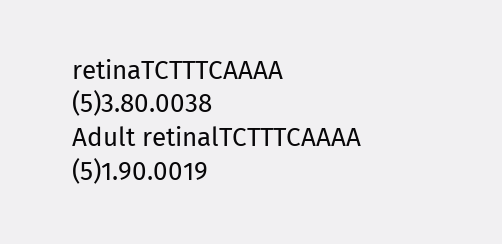retinaTCTTTCAAAA (5)3.80.0038
Adult retinalTCTTTCAAAA (5)1.90.0019